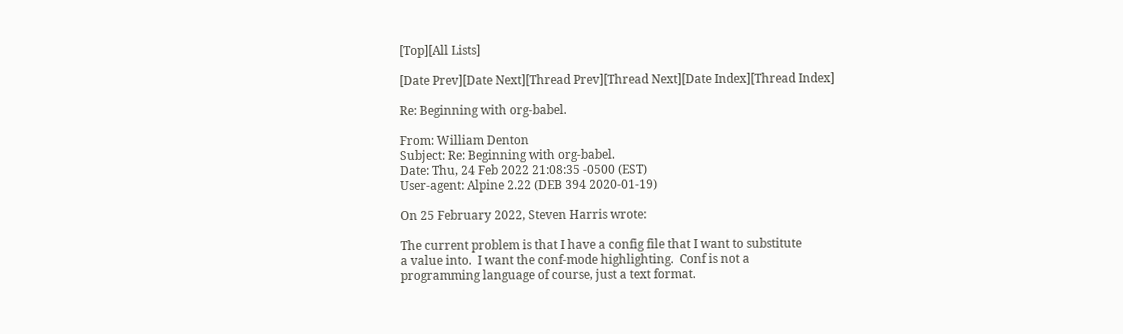[Top][All Lists]

[Date Prev][Date Next][Thread Prev][Thread Next][Date Index][Thread Index]

Re: Beginning with org-babel.

From: William Denton
Subject: Re: Beginning with org-babel.
Date: Thu, 24 Feb 2022 21:08:35 -0500 (EST)
User-agent: Alpine 2.22 (DEB 394 2020-01-19)

On 25 February 2022, Steven Harris wrote:

The current problem is that I have a config file that I want to substitute
a value into.  I want the conf-mode highlighting.  Conf is not a
programming language of course, just a text format.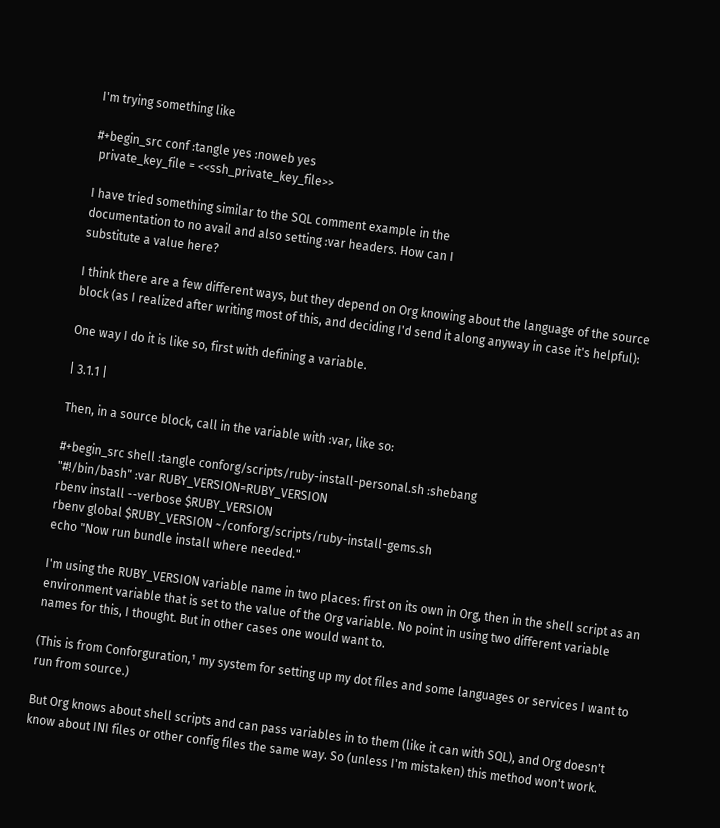I'm trying something like

#+begin_src conf :tangle yes :noweb yes
 private_key_file = <<ssh_private_key_file>>

I have tried something similar to the SQL comment example in the
documentation to no avail and also setting :var headers. How can I
substitute a value here?

I think there are a few different ways, but they depend on Org knowing about the language of the source block (as I realized after writing most of this, and deciding I'd send it along anyway in case it's helpful):

One way I do it is like so, first with defining a variable.

| 3.1.1 |

Then, in a source block, call in the variable with :var, like so:

#+begin_src shell :tangle conforg/scripts/ruby-install-personal.sh :shebang
"#!/bin/bash" :var RUBY_VERSION=RUBY_VERSION
rbenv install --verbose $RUBY_VERSION
rbenv global $RUBY_VERSION ~/conforg/scripts/ruby-install-gems.sh
echo "Now run bundle install where needed."

I'm using the RUBY_VERSION variable name in two places: first on its own in Org, then in the shell script as an environment variable that is set to the value of the Org variable. No point in using two different variable names for this, I thought. But in other cases one would want to.

(This is from Conforguration,¹ my system for setting up my dot files and some languages or services I want to run from source.)

But Org knows about shell scripts and can pass variables in to them (like it can with SQL), and Org doesn't know about INI files or other config files the same way. So (unless I'm mistaken) this method won't work.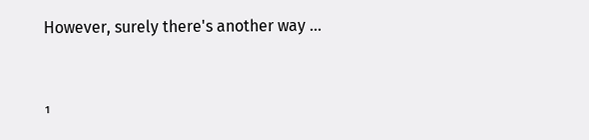However, surely there's another way ...


¹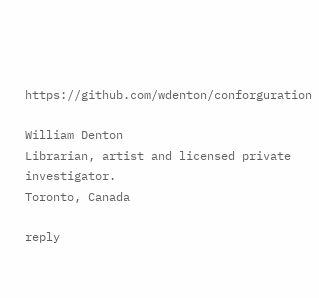https://github.com/wdenton/conforguration

William Denton
Librarian, artist and licensed private investigator.
Toronto, Canada

reply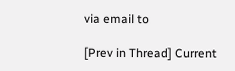via email to

[Prev in Thread] Current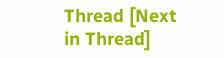Thread [Next in Thread]